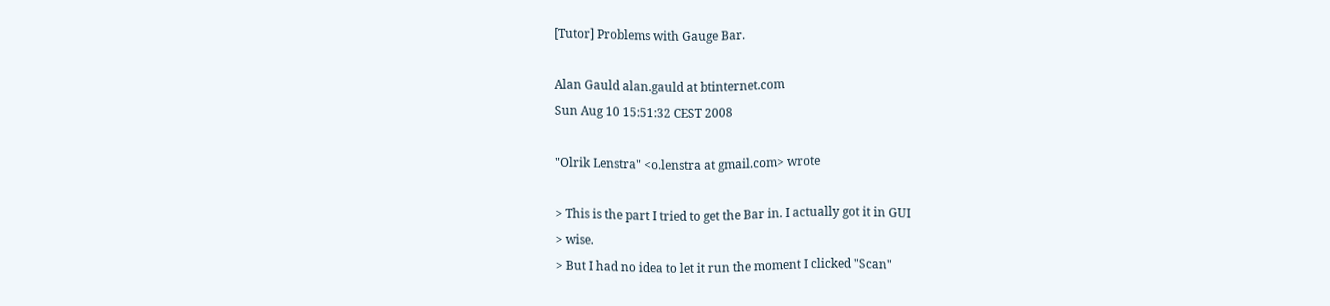[Tutor] Problems with Gauge Bar.

Alan Gauld alan.gauld at btinternet.com
Sun Aug 10 15:51:32 CEST 2008

"Olrik Lenstra" <o.lenstra at gmail.com> wrote

> This is the part I tried to get the Bar in. I actually got it in GUI
> wise.
> But I had no idea to let it run the moment I clicked "Scan"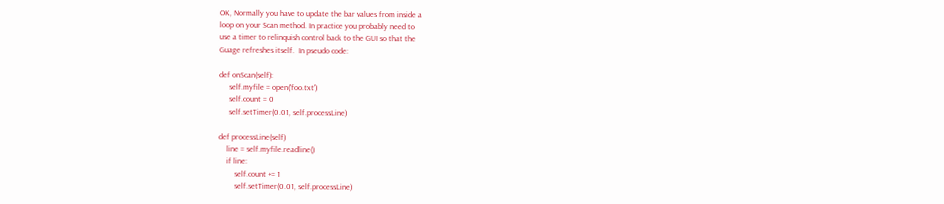OK, Normally you have to update the bar values from inside a
loop on your Scan method. In practice you probably need to
use a timer to relinquish control back to the GUI so that the
Guage refreshes itself.  In pseudo code:

def onScan(self):
     self.myfile = open('foo.txt')
     self.count = 0
     self.setTimer(0.01, self.processLine)

def processLine(self)
    line = self.myfile.readline()
    if line:
        self.count += 1
        self.setTimer(0.01, self.processLine)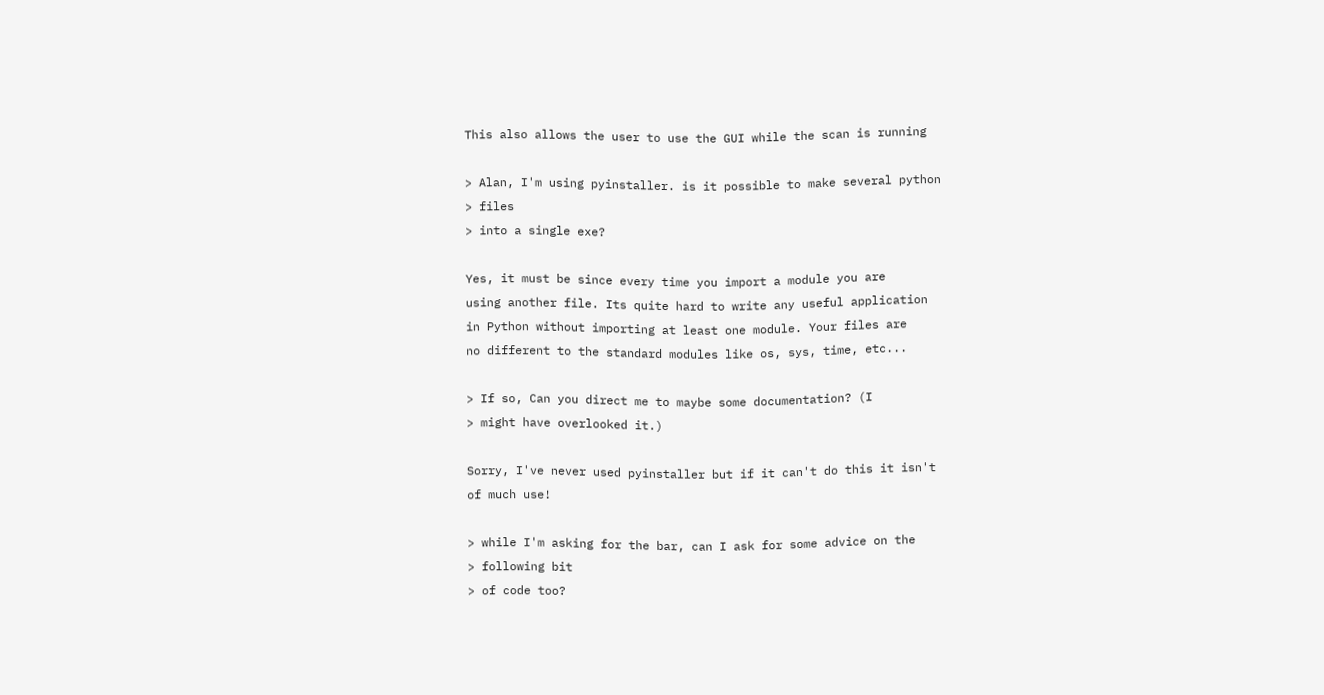This also allows the user to use the GUI while the scan is running

> Alan, I'm using pyinstaller. is it possible to make several python
> files
> into a single exe?

Yes, it must be since every time you import a module you are
using another file. Its quite hard to write any useful application
in Python without importing at least one module. Your files are
no different to the standard modules like os, sys, time, etc...

> If so, Can you direct me to maybe some documentation? (I
> might have overlooked it.)

Sorry, I've never used pyinstaller but if it can't do this it isn't
of much use!

> while I'm asking for the bar, can I ask for some advice on the
> following bit
> of code too?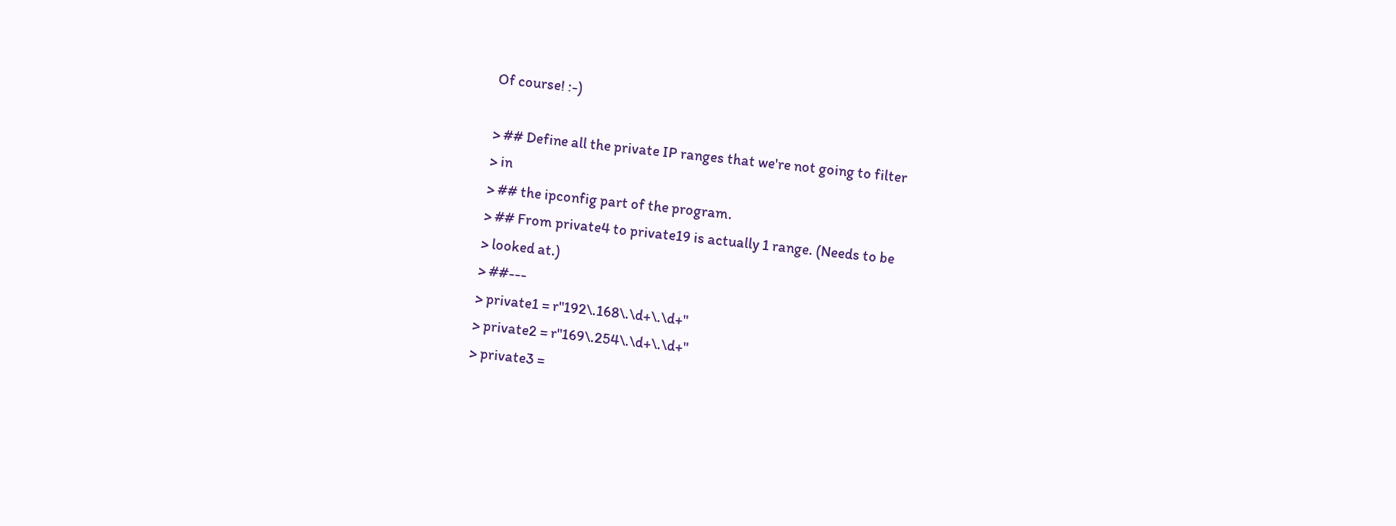Of course! :-)

> ## Define all the private IP ranges that we're not going to filter
> in
> ## the ipconfig part of the program.
> ## From private4 to private19 is actually 1 range. (Needs to be
> looked at.)
> ##---
> private1 = r"192\.168\.\d+\.\d+"
> private2 = r"169\.254\.\d+\.\d+"
> private3 =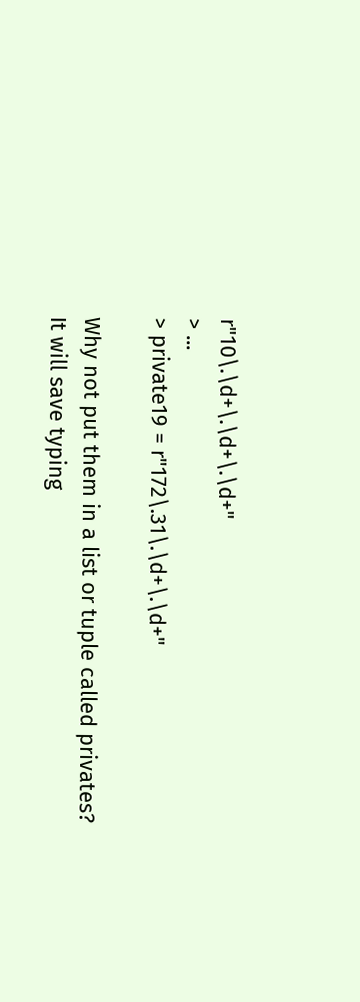r"10\.\d+\.\d+\.\d+"
> ...
> private19 = r"172\.31\.\d+\.\d+"

Why not put them in a list or tuple called privates?
It will save typing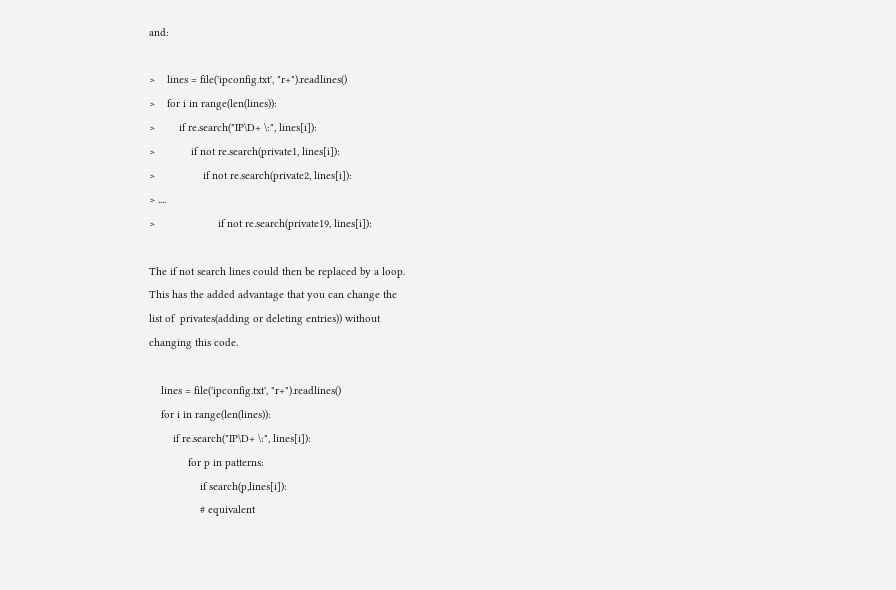and:

>    lines = file('ipconfig.txt', "r+").readlines()
>    for i in range(len(lines)):
>        if re.search("IP\D+ \:", lines[i]):
>            if not re.search(private1, lines[i]):
>                if not re.search(private2, lines[i]):
> ....
>                     if not re.search(private19, lines[i]):

The if not search lines could then be replaced by a loop.
This has the added advantage that you can change the
list of  privates(adding or deleting entries)) without
changing this code.

    lines = file('ipconfig.txt', "r+").readlines()
    for i in range(len(lines)):
        if re.search("IP\D+ \:", lines[i]):
             for p in patterns:
                 if search(p,lines[i]):
                 # equivalent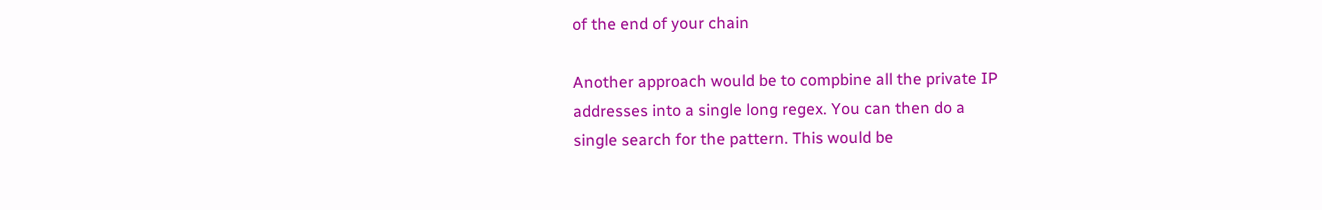of the end of your chain

Another approach would be to compbine all the private IP
addresses into a single long regex. You can then do a
single search for the pattern. This would be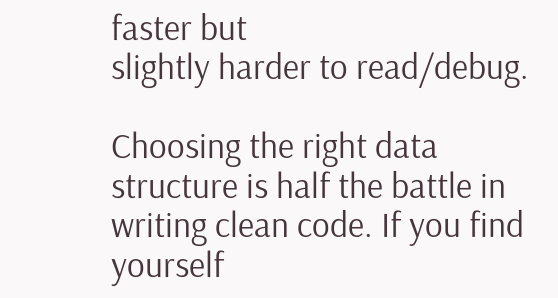faster but
slightly harder to read/debug.

Choosing the right data structure is half the battle in
writing clean code. If you find yourself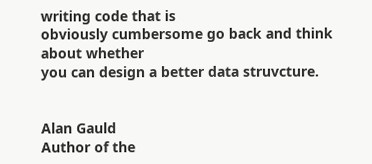writing code that is
obviously cumbersome go back and think about whether
you can design a better data struvcture.


Alan Gauld
Author of the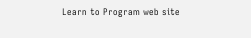Learn to Program web site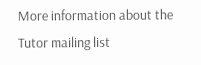More information about the Tutor mailing list